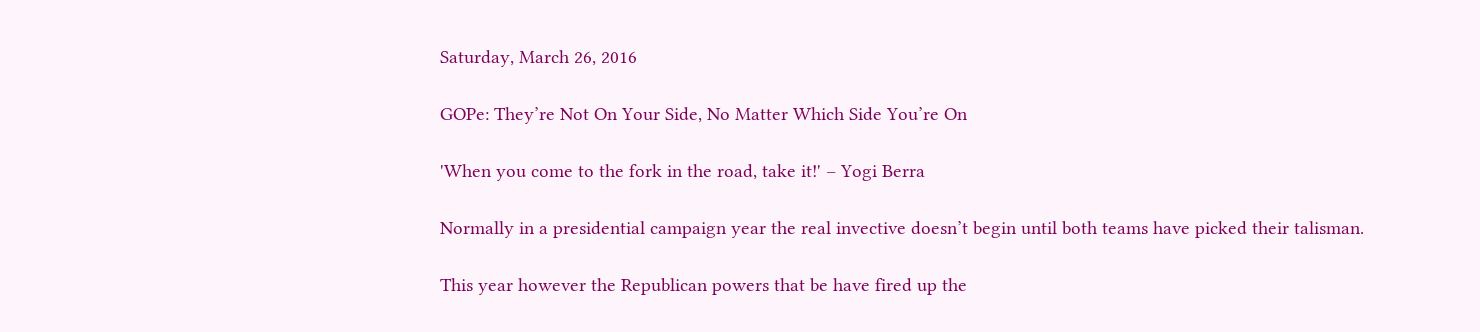Saturday, March 26, 2016

GOPe: They’re Not On Your Side, No Matter Which Side You’re On

'When you come to the fork in the road, take it!' – Yogi Berra

Normally in a presidential campaign year the real invective doesn’t begin until both teams have picked their talisman.

This year however the Republican powers that be have fired up the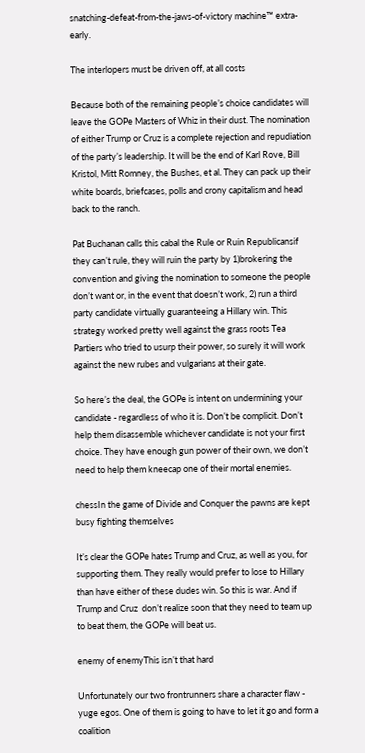snatching-defeat-from-the-jaws-of-victory machine™ extra-early.

The interlopers must be driven off, at all costs

Because both of the remaining people’s choice candidates will leave the GOPe Masters of Whiz in their dust. The nomination of either Trump or Cruz is a complete rejection and repudiation of the party’s leadership. It will be the end of Karl Rove, Bill Kristol, Mitt Romney, the Bushes, et al. They can pack up their white boards, briefcases, polls and crony capitalism and head back to the ranch.

Pat Buchanan calls this cabal the Rule or Ruin Republicansif they can’t rule, they will ruin the party by 1)brokering the convention and giving the nomination to someone the people don’t want or, in the event that doesn’t work, 2) run a third party candidate virtually guaranteeing a Hillary win. This strategy worked pretty well against the grass roots Tea Partiers who tried to usurp their power, so surely it will work against the new rubes and vulgarians at their gate.

So here’s the deal, the GOPe is intent on undermining your candidate - regardless of who it is. Don’t be complicit. Don’t help them disassemble whichever candidate is not your first choice. They have enough gun power of their own, we don’t need to help them kneecap one of their mortal enemies.

chessIn the game of Divide and Conquer the pawns are kept busy fighting themselves

It’s clear the GOPe hates Trump and Cruz, as well as you, for supporting them. They really would prefer to lose to Hillary than have either of these dudes win. So this is war. And if Trump and Cruz  don’t realize soon that they need to team up to beat them, the GOPe will beat us.

enemy of enemyThis isn’t that hard

Unfortunately our two frontrunners share a character flaw - yuge egos. One of them is going to have to let it go and form a coalition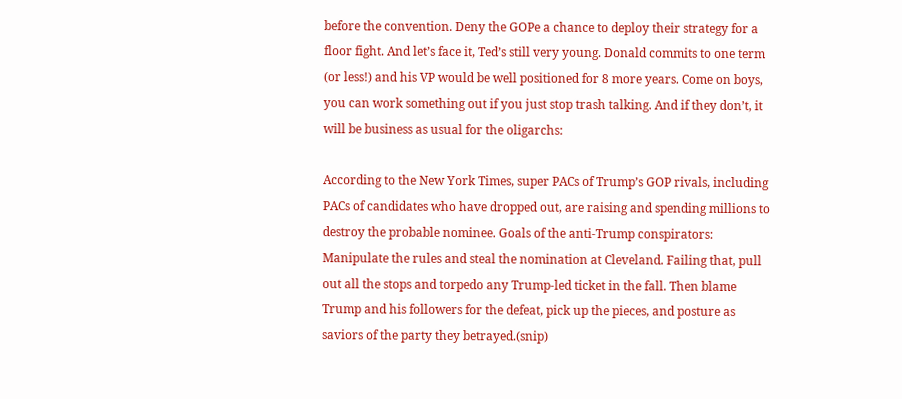before the convention. Deny the GOPe a chance to deploy their strategy for a floor fight. And let’s face it, Ted’s still very young. Donald commits to one term (or less!) and his VP would be well positioned for 8 more years. Come on boys, you can work something out if you just stop trash talking. And if they don’t, it will be business as usual for the oligarchs:

According to the New York Times, super PACs of Trump’s GOP rivals, including PACs of candidates who have dropped out, are raising and spending millions to destroy the probable nominee. Goals of the anti-Trump conspirators: Manipulate the rules and steal the nomination at Cleveland. Failing that, pull out all the stops and torpedo any Trump-led ticket in the fall. Then blame Trump and his followers for the defeat, pick up the pieces, and posture as saviors of the party they betrayed.(snip)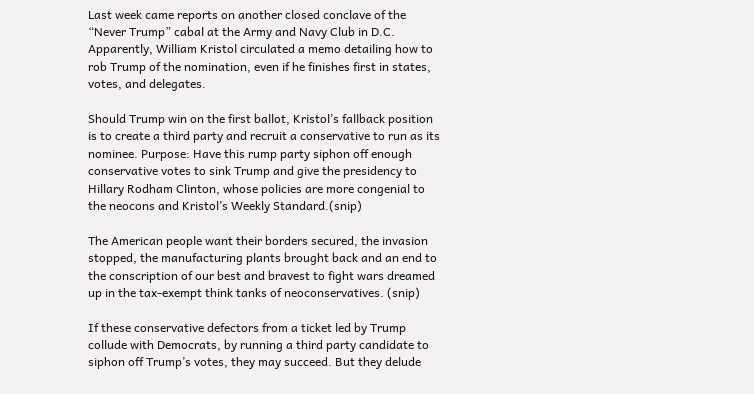Last week came reports on another closed conclave of the “Never Trump” cabal at the Army and Navy Club in D.C. Apparently, William Kristol circulated a memo detailing how to rob Trump of the nomination, even if he finishes first in states, votes, and delegates.

Should Trump win on the first ballot, Kristol’s fallback position is to create a third party and recruit a conservative to run as its nominee. Purpose: Have this rump party siphon off enough conservative votes to sink Trump and give the presidency to Hillary Rodham Clinton, whose policies are more congenial to the neocons and Kristol’s Weekly Standard.(snip)

The American people want their borders secured, the invasion stopped, the manufacturing plants brought back and an end to the conscription of our best and bravest to fight wars dreamed up in the tax-exempt think tanks of neoconservatives. (snip)

If these conservative defectors from a ticket led by Trump collude with Democrats, by running a third party candidate to siphon off Trump’s votes, they may succeed. But they delude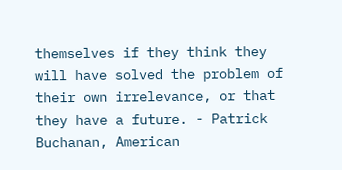themselves if they think they will have solved the problem of their own irrelevance, or that they have a future. - Patrick Buchanan, American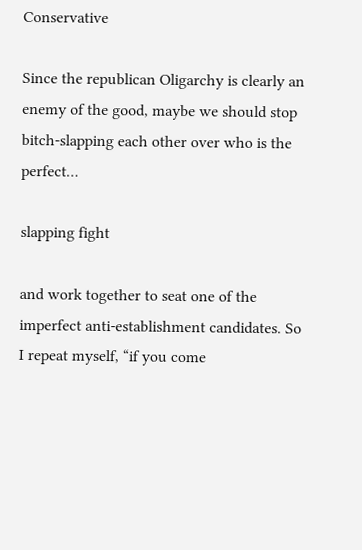Conservative

Since the republican Oligarchy is clearly an enemy of the good, maybe we should stop bitch-slapping each other over who is the perfect…

slapping fight

and work together to seat one of the imperfect anti-establishment candidates. So I repeat myself, “if you come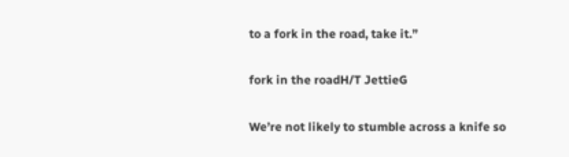to a fork in the road, take it.”

fork in the roadH/T JettieG

We’re not likely to stumble across a knife so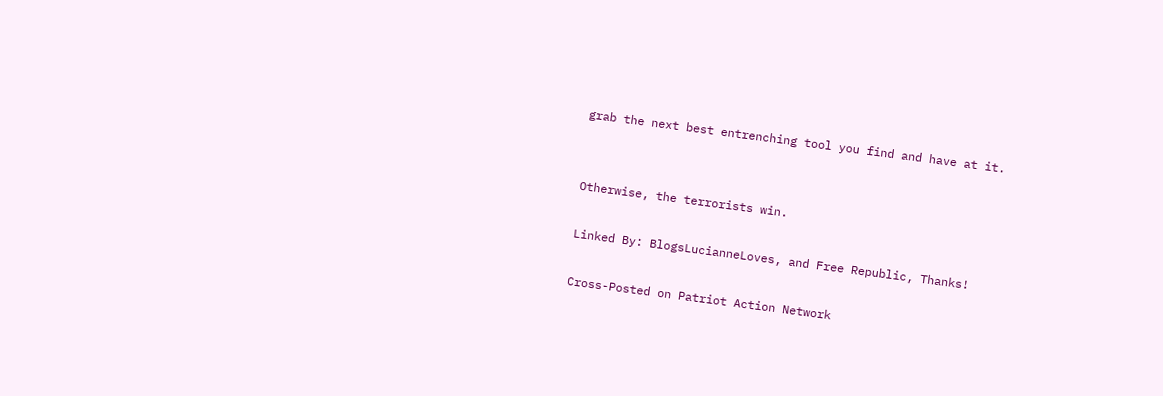grab the next best entrenching tool you find and have at it.


Otherwise, the terrorists win.

Linked By: BlogsLucianneLoves, and Free Republic, Thanks!

Cross-Posted on Patriot Action Network